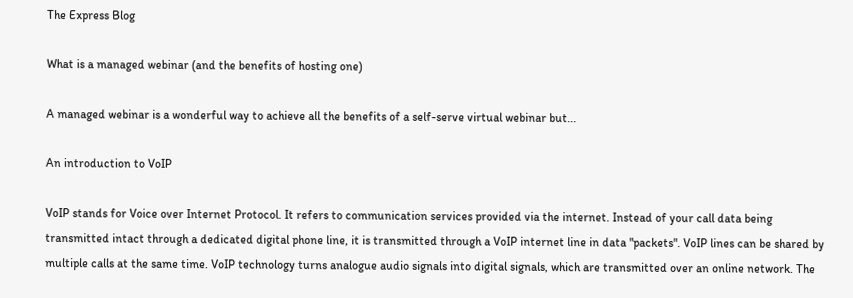The Express Blog

What is a managed webinar (and the benefits of hosting one)

A managed webinar is a wonderful way to achieve all the benefits of a self-serve virtual webinar but...

An introduction to VoIP

VoIP stands for Voice over Internet Protocol. It refers to communication services provided via the internet. Instead of your call data being transmitted intact through a dedicated digital phone line, it is transmitted through a VoIP internet line in data "packets". VoIP lines can be shared by multiple calls at the same time. VoIP technology turns analogue audio signals into digital signals, which are transmitted over an online network. The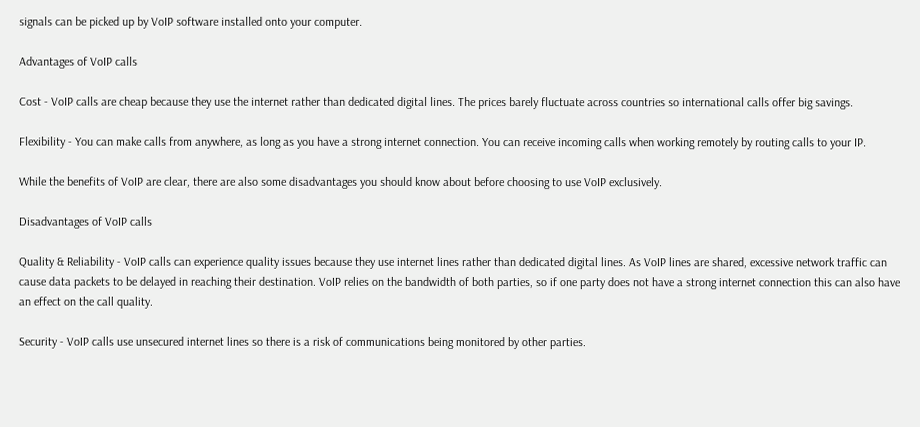signals can be picked up by VoIP software installed onto your computer.

Advantages of VoIP calls

Cost - VoIP calls are cheap because they use the internet rather than dedicated digital lines. The prices barely fluctuate across countries so international calls offer big savings.

Flexibility - You can make calls from anywhere, as long as you have a strong internet connection. You can receive incoming calls when working remotely by routing calls to your IP.

While the benefits of VoIP are clear, there are also some disadvantages you should know about before choosing to use VoIP exclusively.

Disadvantages of VoIP calls

Quality & Reliability - VoIP calls can experience quality issues because they use internet lines rather than dedicated digital lines. As VoIP lines are shared, excessive network traffic can cause data packets to be delayed in reaching their destination. VoIP relies on the bandwidth of both parties, so if one party does not have a strong internet connection this can also have an effect on the call quality.

Security - VoIP calls use unsecured internet lines so there is a risk of communications being monitored by other parties.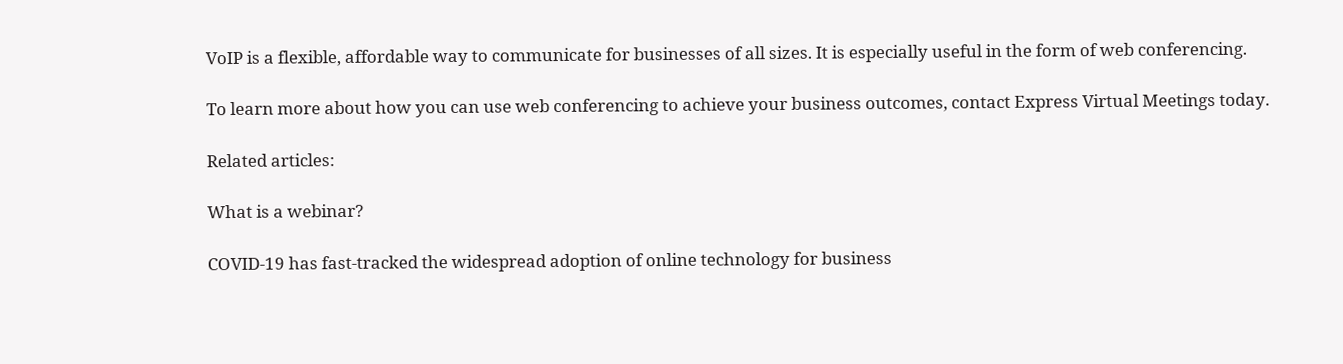VoIP is a flexible, affordable way to communicate for businesses of all sizes. It is especially useful in the form of web conferencing.

To learn more about how you can use web conferencing to achieve your business outcomes, contact Express Virtual Meetings today.

Related articles:

What is a webinar?

COVID-19 has fast-tracked the widespread adoption of online technology for business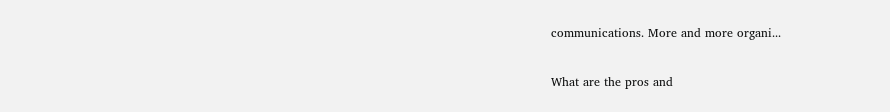communications. More and more organi...

What are the pros and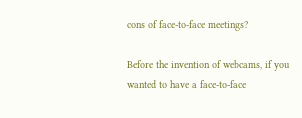cons of face-to-face meetings?

Before the invention of webcams, if you wanted to have a face-to-face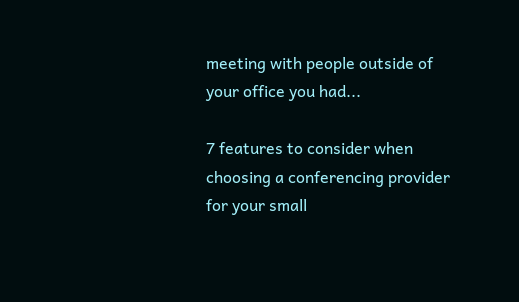meeting with people outside of your office you had...

7 features to consider when choosing a conferencing provider for your small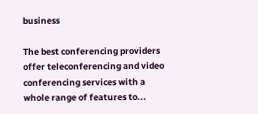business

The best conferencing providers offer teleconferencing and video conferencing services with a whole range of features to...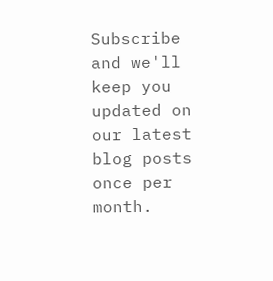Subscribe and we'll keep you updated on our latest blog posts once per month.